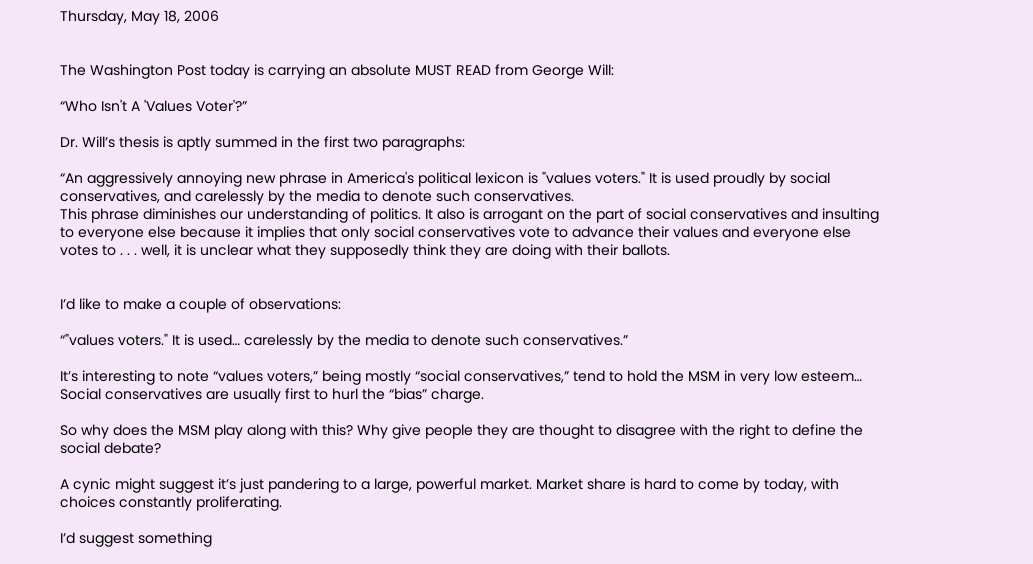Thursday, May 18, 2006


The Washington Post today is carrying an absolute MUST READ from George Will:

“Who Isn't A 'Values Voter'?”

Dr. Will’s thesis is aptly summed in the first two paragraphs:

“An aggressively annoying new phrase in America's political lexicon is "values voters." It is used proudly by social conservatives, and carelessly by the media to denote such conservatives.
This phrase diminishes our understanding of politics. It also is arrogant on the part of social conservatives and insulting to everyone else because it implies that only social conservatives vote to advance their values and everyone else votes to . . . well, it is unclear what they supposedly think they are doing with their ballots.


I’d like to make a couple of observations:

“"values voters." It is used… carelessly by the media to denote such conservatives.”

It’s interesting to note “values voters,” being mostly “social conservatives,” tend to hold the MSM in very low esteem… Social conservatives are usually first to hurl the “bias” charge.

So why does the MSM play along with this? Why give people they are thought to disagree with the right to define the social debate?

A cynic might suggest it’s just pandering to a large, powerful market. Market share is hard to come by today, with choices constantly proliferating.

I’d suggest something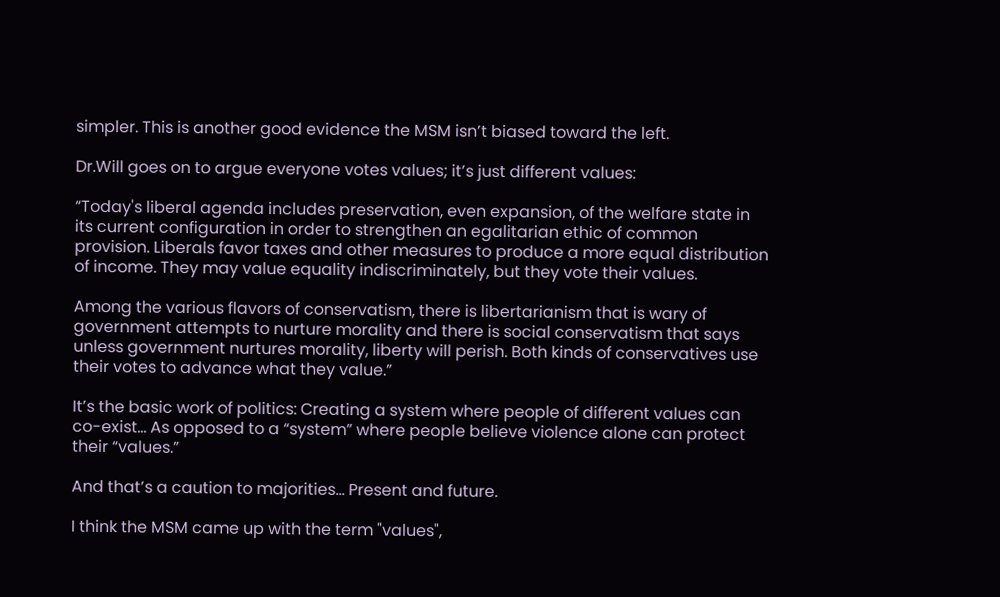simpler. This is another good evidence the MSM isn’t biased toward the left.

Dr.Will goes on to argue everyone votes values; it’s just different values:

“Today's liberal agenda includes preservation, even expansion, of the welfare state in its current configuration in order to strengthen an egalitarian ethic of common provision. Liberals favor taxes and other measures to produce a more equal distribution of income. They may value equality indiscriminately, but they vote their values.

Among the various flavors of conservatism, there is libertarianism that is wary of government attempts to nurture morality and there is social conservatism that says unless government nurtures morality, liberty will perish. Both kinds of conservatives use their votes to advance what they value.”

It’s the basic work of politics: Creating a system where people of different values can co-exist… As opposed to a “system” where people believe violence alone can protect their “values.”

And that’s a caution to majorities… Present and future.

I think the MSM came up with the term "values",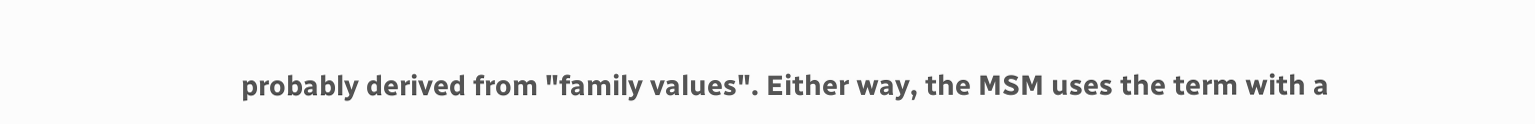probably derived from "family values". Either way, the MSM uses the term with a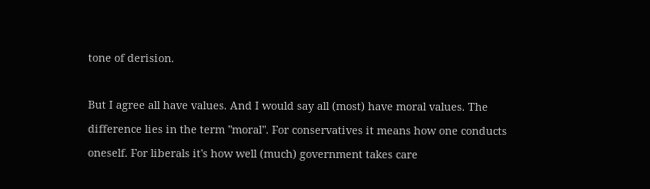tone of derision.

But I agree all have values. And I would say all (most) have moral values. The difference lies in the term "moral". For conservatives it means how one conducts oneself. For liberals it's how well (much) government takes care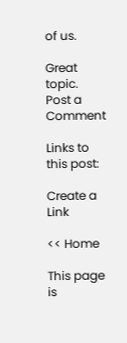of us.

Great topic.
Post a Comment

Links to this post:

Create a Link

<< Home

This page is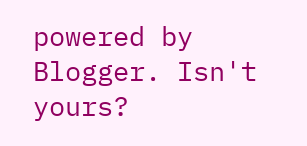powered by Blogger. Isn't yours?